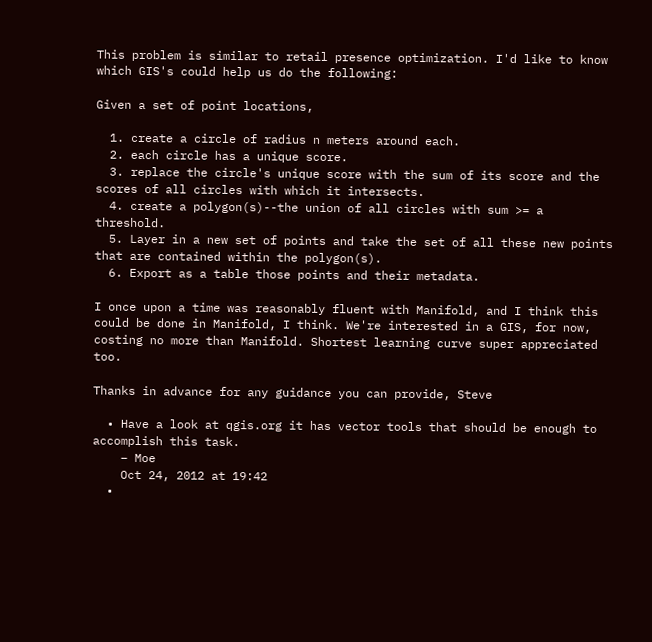This problem is similar to retail presence optimization. I'd like to know which GIS's could help us do the following:

Given a set of point locations,

  1. create a circle of radius n meters around each.
  2. each circle has a unique score.
  3. replace the circle's unique score with the sum of its score and the scores of all circles with which it intersects.
  4. create a polygon(s)--the union of all circles with sum >= a threshold.
  5. Layer in a new set of points and take the set of all these new points that are contained within the polygon(s).
  6. Export as a table those points and their metadata.

I once upon a time was reasonably fluent with Manifold, and I think this could be done in Manifold, I think. We're interested in a GIS, for now, costing no more than Manifold. Shortest learning curve super appreciated too.

Thanks in advance for any guidance you can provide, Steve

  • Have a look at qgis.org it has vector tools that should be enough to accomplish this task.
    – Moe
    Oct 24, 2012 at 19:42
  •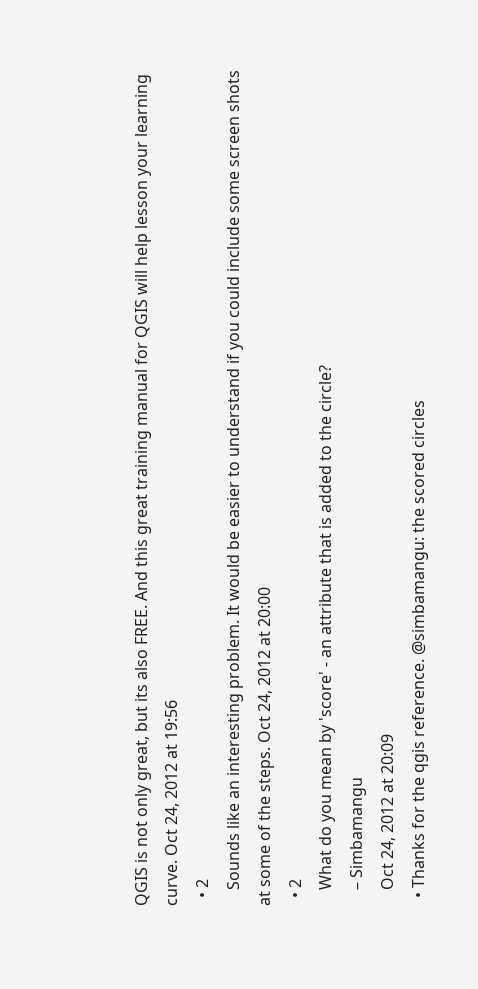QGIS is not only great, but its also FREE. And this great training manual for QGIS will help lesson your learning curve. Oct 24, 2012 at 19:56
  • 2
    Sounds like an interesting problem. It would be easier to understand if you could include some screen shots at some of the steps. Oct 24, 2012 at 20:00
  • 2
    What do you mean by 'score' - an attribute that is added to the circle?
    – Simbamangu
    Oct 24, 2012 at 20:09
  • Thanks for the qgis reference. @simbamangu: the scored circles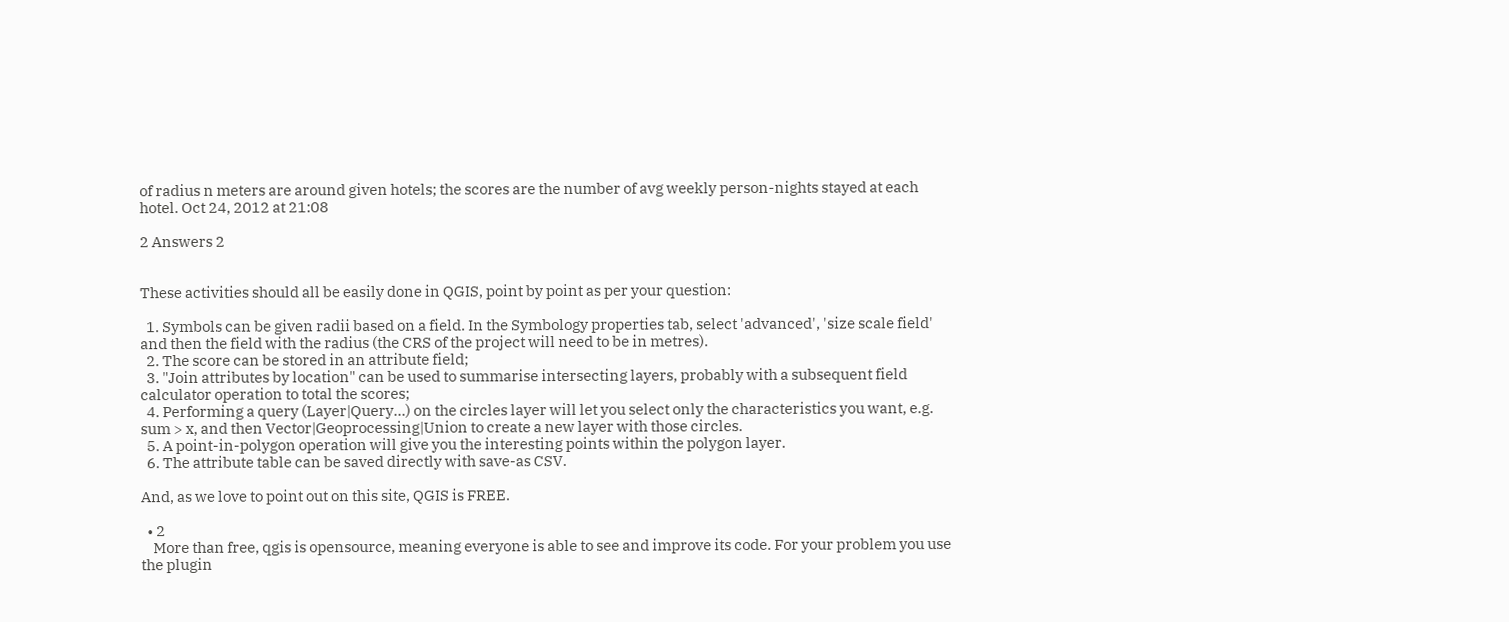of radius n meters are around given hotels; the scores are the number of avg weekly person-nights stayed at each hotel. Oct 24, 2012 at 21:08

2 Answers 2


These activities should all be easily done in QGIS, point by point as per your question:

  1. Symbols can be given radii based on a field. In the Symbology properties tab, select 'advanced', 'size scale field' and then the field with the radius (the CRS of the project will need to be in metres).
  2. The score can be stored in an attribute field;
  3. "Join attributes by location" can be used to summarise intersecting layers, probably with a subsequent field calculator operation to total the scores;
  4. Performing a query (Layer|Query...) on the circles layer will let you select only the characteristics you want, e.g. sum > x, and then Vector|Geoprocessing|Union to create a new layer with those circles.
  5. A point-in-polygon operation will give you the interesting points within the polygon layer.
  6. The attribute table can be saved directly with save-as CSV.

And, as we love to point out on this site, QGIS is FREE.

  • 2
    More than free, qgis is opensource, meaning everyone is able to see and improve its code. For your problem you use the plugin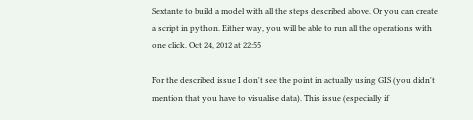Sextante to build a model with all the steps described above. Or you can create a script in python. Either way, you will be able to run all the operations with one click. Oct 24, 2012 at 22:55

For the described issue I don't see the point in actually using GIS (you didn't mention that you have to visualise data). This issue (especially if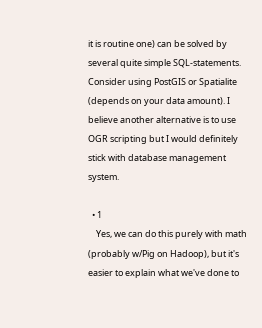it is routine one) can be solved by several quite simple SQL-statements. Consider using PostGIS or Spatialite (depends on your data amount). I believe another alternative is to use OGR scripting but I would definitely stick with database management system.

  • 1
    Yes, we can do this purely with math (probably w/Pig on Hadoop), but it's easier to explain what we've done to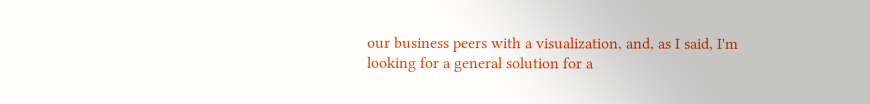our business peers with a visualization, and, as I said, I'm looking for a general solution for a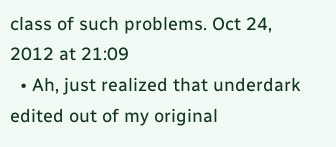class of such problems. Oct 24, 2012 at 21:09
  • Ah, just realized that underdark edited out of my original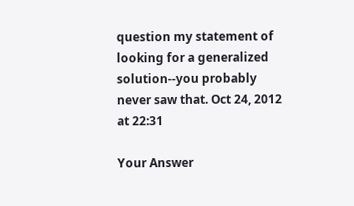question my statement of looking for a generalized solution--you probably never saw that. Oct 24, 2012 at 22:31

Your Answer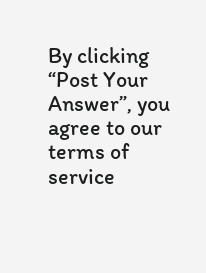By clicking “Post Your Answer”, you agree to our terms of service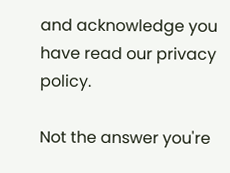and acknowledge you have read our privacy policy.

Not the answer you're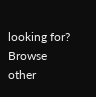looking for? Browse other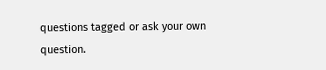questions tagged or ask your own question.